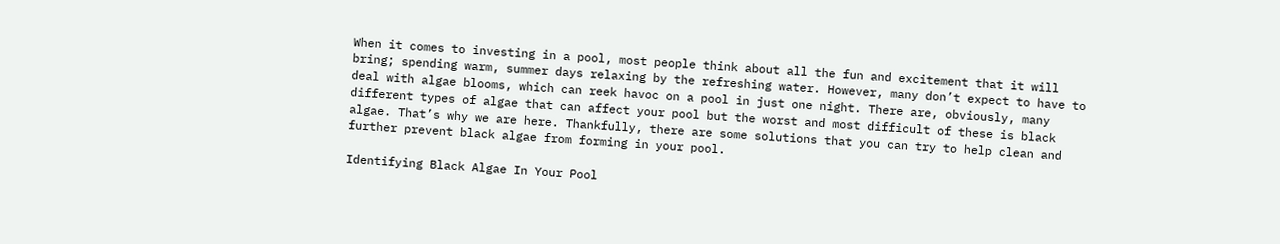When it comes to investing in a pool, most people think about all the fun and excitement that it will bring; spending warm, summer days relaxing by the refreshing water. However, many don’t expect to have to deal with algae blooms, which can reek havoc on a pool in just one night. There are, obviously, many different types of algae that can affect your pool but the worst and most difficult of these is black algae. That’s why we are here. Thankfully, there are some solutions that you can try to help clean and further prevent black algae from forming in your pool.

Identifying Black Algae In Your Pool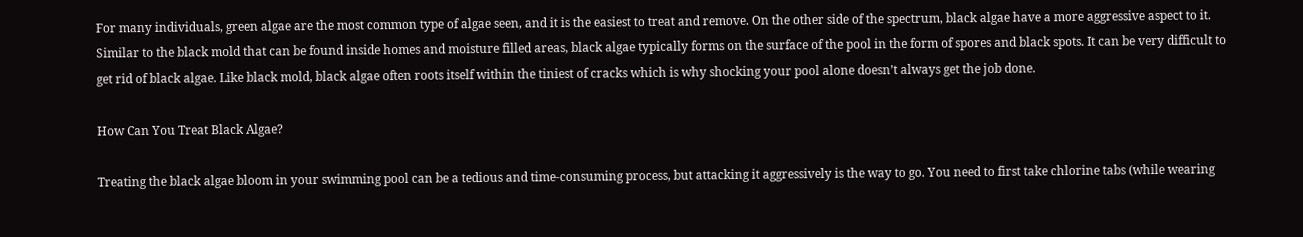For many individuals, green algae are the most common type of algae seen, and it is the easiest to treat and remove. On the other side of the spectrum, black algae have a more aggressive aspect to it. Similar to the black mold that can be found inside homes and moisture filled areas, black algae typically forms on the surface of the pool in the form of spores and black spots. It can be very difficult to get rid of black algae. Like black mold, black algae often roots itself within the tiniest of cracks which is why shocking your pool alone doesn’t always get the job done.

How Can You Treat Black Algae?

Treating the black algae bloom in your swimming pool can be a tedious and time-consuming process, but attacking it aggressively is the way to go. You need to first take chlorine tabs (while wearing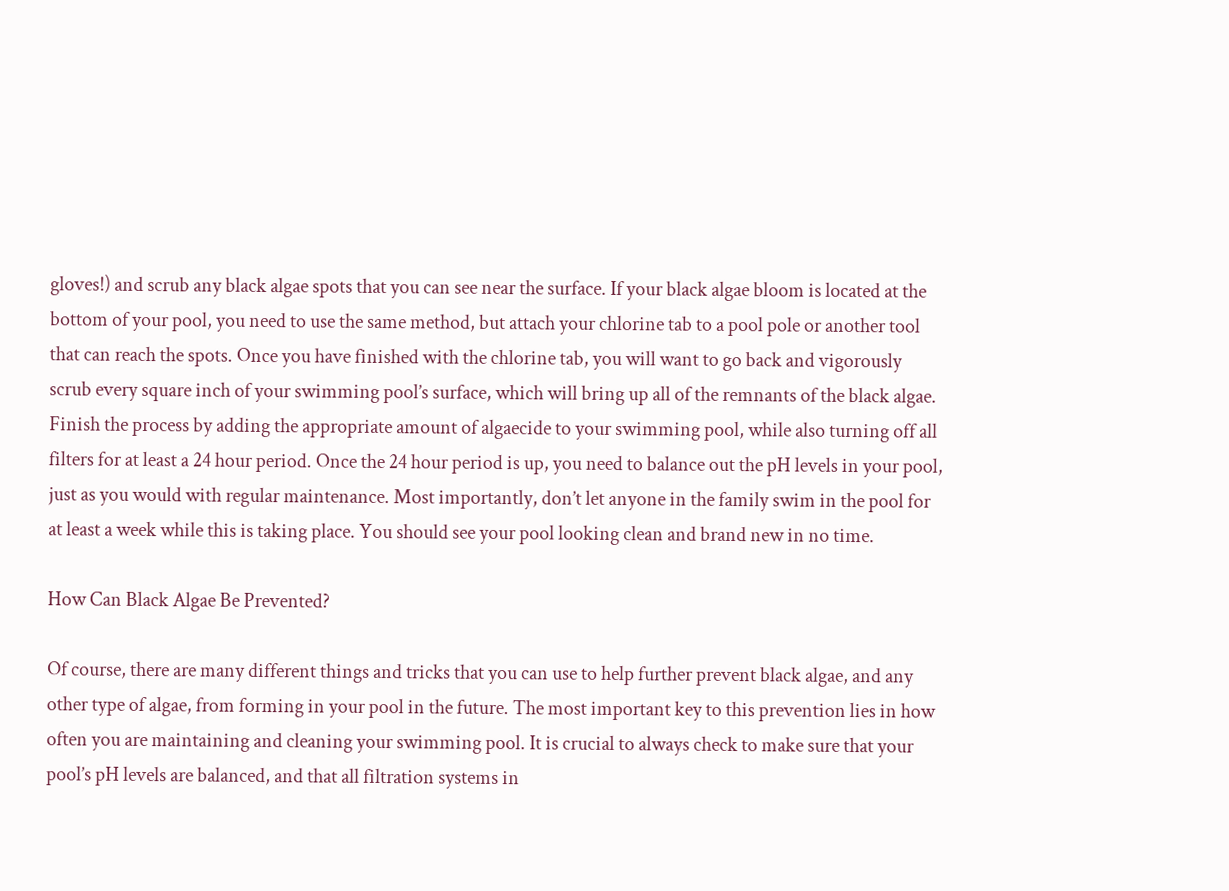gloves!) and scrub any black algae spots that you can see near the surface. If your black algae bloom is located at the bottom of your pool, you need to use the same method, but attach your chlorine tab to a pool pole or another tool that can reach the spots. Once you have finished with the chlorine tab, you will want to go back and vigorously scrub every square inch of your swimming pool’s surface, which will bring up all of the remnants of the black algae. Finish the process by adding the appropriate amount of algaecide to your swimming pool, while also turning off all filters for at least a 24 hour period. Once the 24 hour period is up, you need to balance out the pH levels in your pool, just as you would with regular maintenance. Most importantly, don’t let anyone in the family swim in the pool for at least a week while this is taking place. You should see your pool looking clean and brand new in no time.

How Can Black Algae Be Prevented?

Of course, there are many different things and tricks that you can use to help further prevent black algae, and any other type of algae, from forming in your pool in the future. The most important key to this prevention lies in how often you are maintaining and cleaning your swimming pool. It is crucial to always check to make sure that your pool’s pH levels are balanced, and that all filtration systems in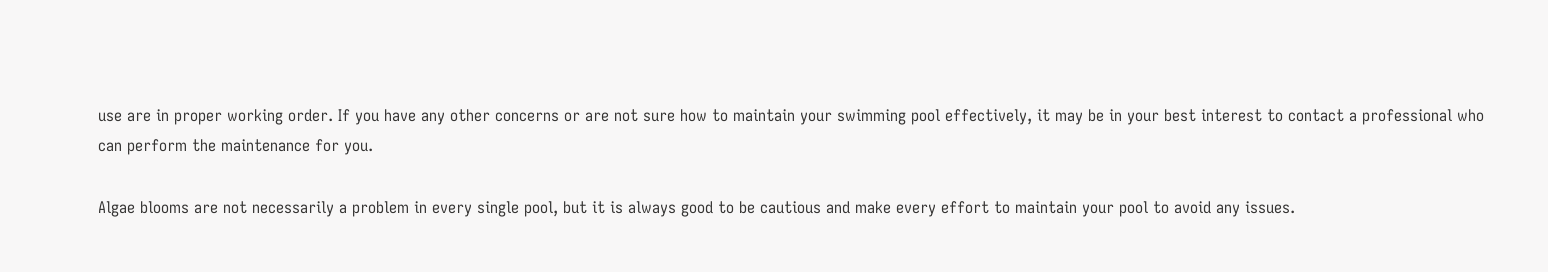use are in proper working order. If you have any other concerns or are not sure how to maintain your swimming pool effectively, it may be in your best interest to contact a professional who can perform the maintenance for you.

Algae blooms are not necessarily a problem in every single pool, but it is always good to be cautious and make every effort to maintain your pool to avoid any issues.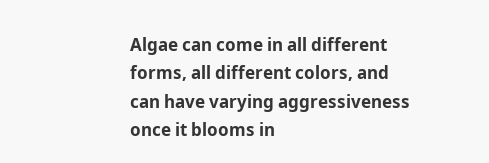Algae can come in all different forms, all different colors, and can have varying aggressiveness once it blooms in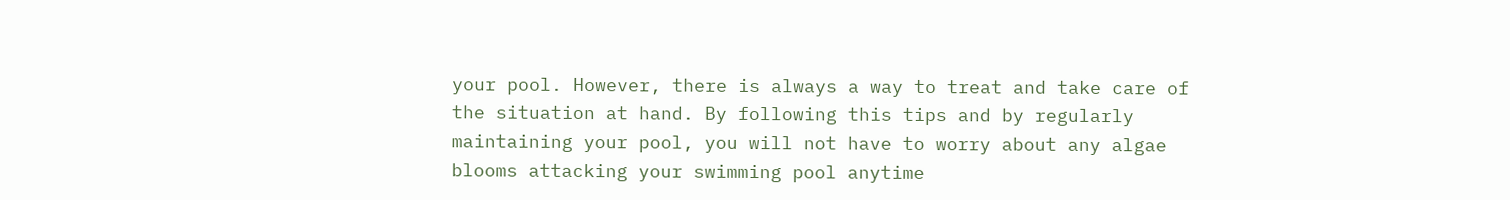your pool. However, there is always a way to treat and take care of the situation at hand. By following this tips and by regularly maintaining your pool, you will not have to worry about any algae blooms attacking your swimming pool anytime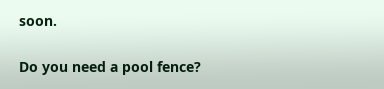soon.

Do you need a pool fence?